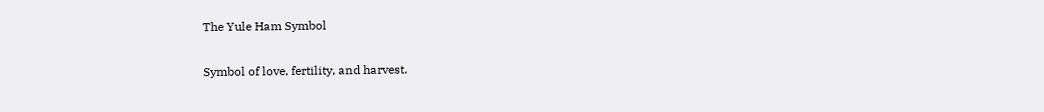The Yule Ham Symbol

Symbol of love, fertility, and harvest.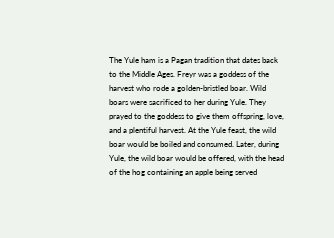The Yule ham is a Pagan tradition that dates back to the Middle Ages. Freyr was a goddess of the harvest who rode a golden-bristled boar. Wild boars were sacrificed to her during Yule. They prayed to the goddess to give them offspring, love, and a plentiful harvest. At the Yule feast, the wild boar would be boiled and consumed. Later, during Yule, the wild boar would be offered, with the head of the hog containing an apple being served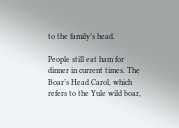to the family’s head.

People still eat ham for dinner in current times. The Boar’s Head Carol, which refers to the Yule wild boar,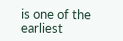is one of the earliest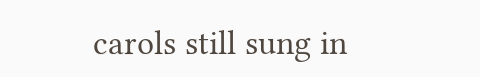carols still sung in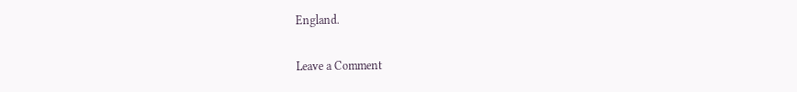England.

Leave a Comment